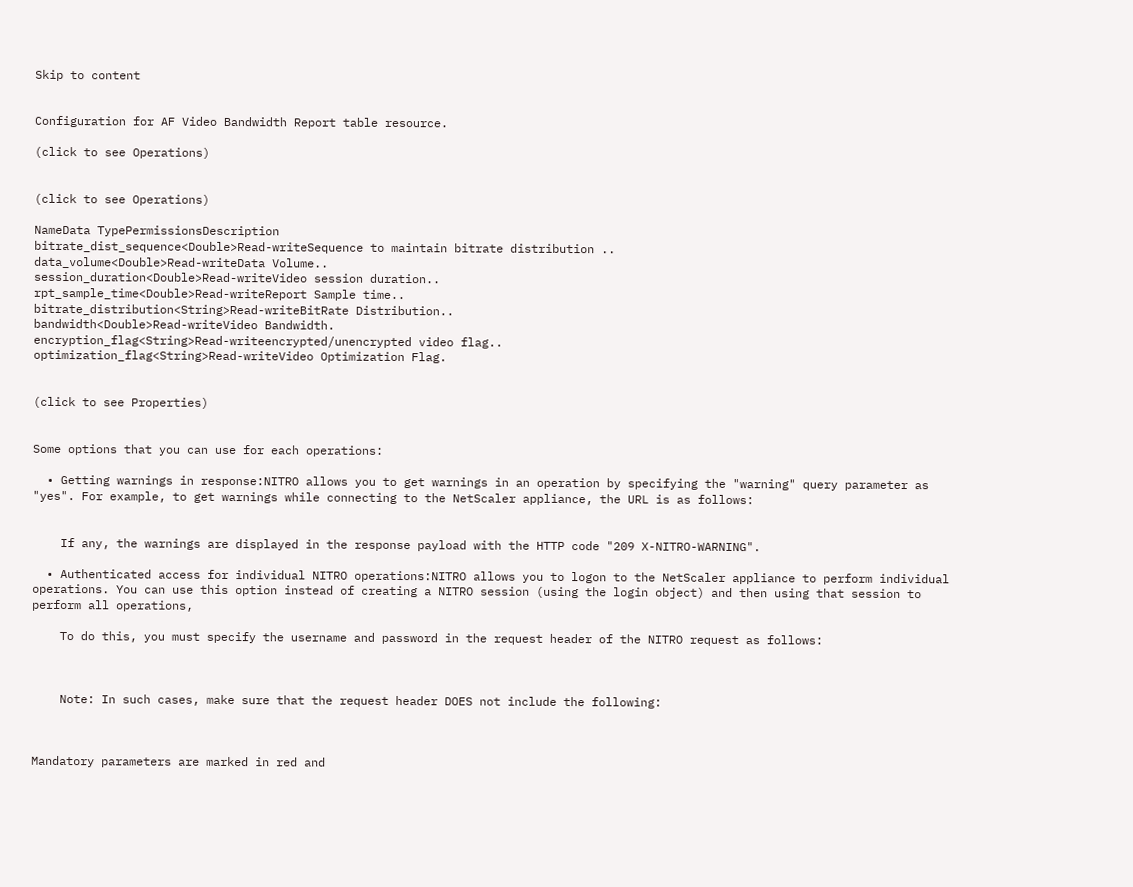Skip to content


Configuration for AF Video Bandwidth Report table resource.

(click to see Operations)


(click to see Operations)

NameData TypePermissionsDescription
bitrate_dist_sequence<Double>Read-writeSequence to maintain bitrate distribution ..
data_volume<Double>Read-writeData Volume..
session_duration<Double>Read-writeVideo session duration..
rpt_sample_time<Double>Read-writeReport Sample time..
bitrate_distribution<String>Read-writeBitRate Distribution..
bandwidth<Double>Read-writeVideo Bandwidth.
encryption_flag<String>Read-writeencrypted/unencrypted video flag..
optimization_flag<String>Read-writeVideo Optimization Flag.


(click to see Properties)


Some options that you can use for each operations:

  • Getting warnings in response:NITRO allows you to get warnings in an operation by specifying the "warning" query parameter as "yes". For example, to get warnings while connecting to the NetScaler appliance, the URL is as follows:


    If any, the warnings are displayed in the response payload with the HTTP code "209 X-NITRO-WARNING".

  • Authenticated access for individual NITRO operations:NITRO allows you to logon to the NetScaler appliance to perform individual operations. You can use this option instead of creating a NITRO session (using the login object) and then using that session to perform all operations,

    To do this, you must specify the username and password in the request header of the NITRO request as follows:



    Note: In such cases, make sure that the request header DOES not include the following:



Mandatory parameters are marked in red and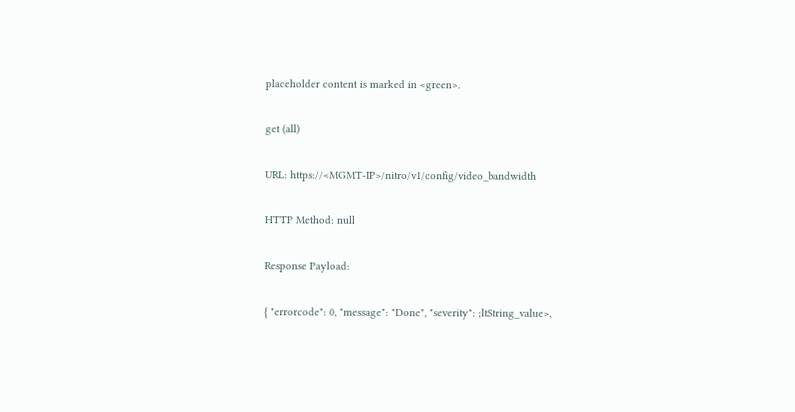placeholder content is marked in <green>.

get (all)

URL: https://<MGMT-IP>/nitro/v1/config/video_bandwidth

HTTP Method: null

Response Payload:

{ "errorcode": 0, "message": "Done", "severity": ;ltString_value>,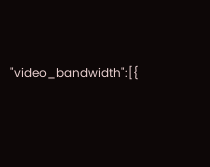"video_bandwidth":[{